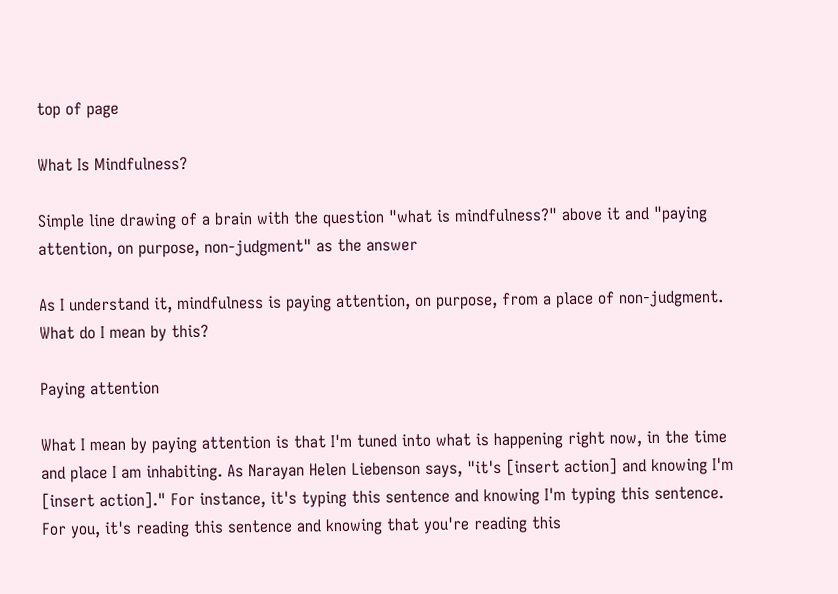top of page

What Is Mindfulness?

Simple line drawing of a brain with the question "what is mindfulness?" above it and "paying attention, on purpose, non-judgment" as the answer

As I understand it, mindfulness is paying attention, on purpose, from a place of non-judgment. What do I mean by this?

Paying attention

What I mean by paying attention is that I'm tuned into what is happening right now, in the time and place I am inhabiting. As Narayan Helen Liebenson says, "it's [insert action] and knowing I'm [insert action]." For instance, it's typing this sentence and knowing I'm typing this sentence. For you, it's reading this sentence and knowing that you're reading this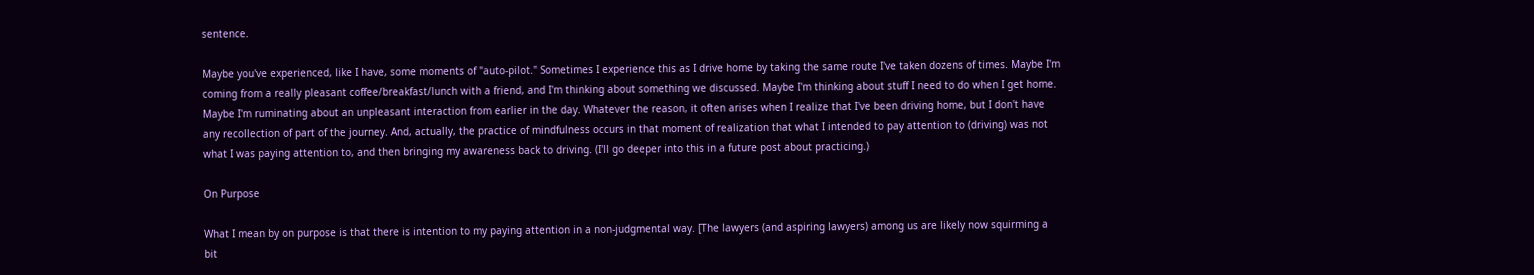sentence.

Maybe you've experienced, like I have, some moments of "auto-pilot." Sometimes I experience this as I drive home by taking the same route I've taken dozens of times. Maybe I'm coming from a really pleasant coffee/breakfast/lunch with a friend, and I'm thinking about something we discussed. Maybe I'm thinking about stuff I need to do when I get home. Maybe I'm ruminating about an unpleasant interaction from earlier in the day. Whatever the reason, it often arises when I realize that I've been driving home, but I don't have any recollection of part of the journey. And, actually, the practice of mindfulness occurs in that moment of realization that what I intended to pay attention to (driving) was not what I was paying attention to, and then bringing my awareness back to driving. (I'll go deeper into this in a future post about practicing.)

On Purpose

What I mean by on purpose is that there is intention to my paying attention in a non-judgmental way. [The lawyers (and aspiring lawyers) among us are likely now squirming a bit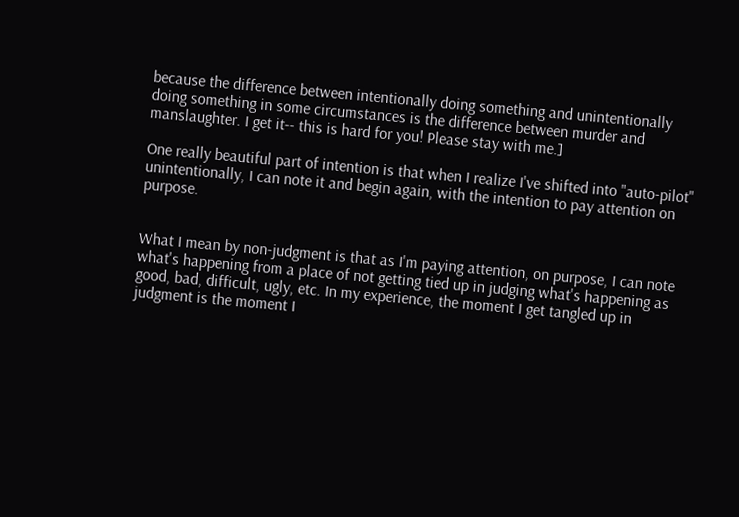because the difference between intentionally doing something and unintentionally doing something in some circumstances is the difference between murder and manslaughter. I get it-- this is hard for you! Please stay with me.]

One really beautiful part of intention is that when I realize I've shifted into "auto-pilot" unintentionally, I can note it and begin again, with the intention to pay attention on purpose.


What I mean by non-judgment is that as I'm paying attention, on purpose, I can note what's happening from a place of not getting tied up in judging what's happening as good, bad, difficult, ugly, etc. In my experience, the moment I get tangled up in judgment is the moment I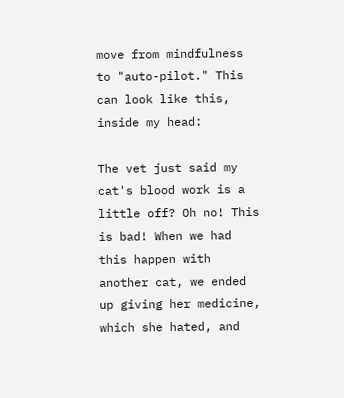move from mindfulness to "auto-pilot." This can look like this, inside my head:

The vet just said my cat's blood work is a little off? Oh no! This is bad! When we had this happen with another cat, we ended up giving her medicine, which she hated, and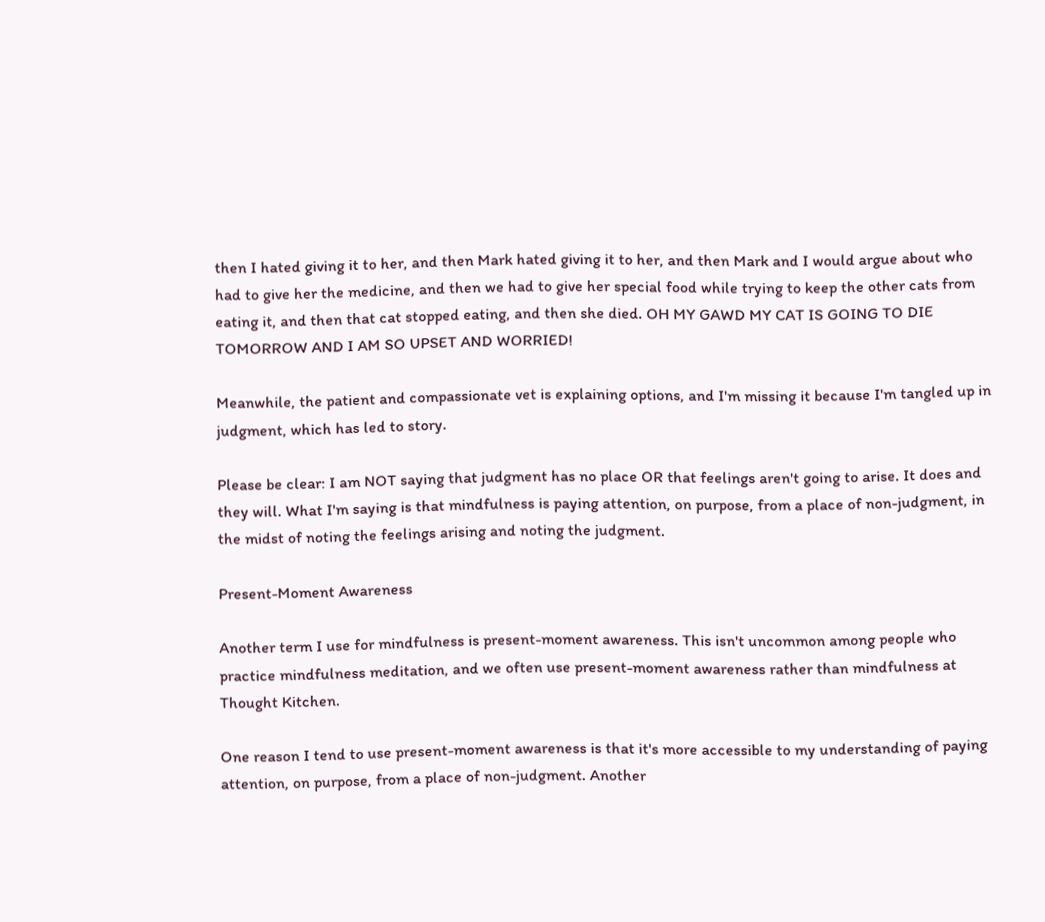then I hated giving it to her, and then Mark hated giving it to her, and then Mark and I would argue about who had to give her the medicine, and then we had to give her special food while trying to keep the other cats from eating it, and then that cat stopped eating, and then she died. OH MY GAWD MY CAT IS GOING TO DIE TOMORROW AND I AM SO UPSET AND WORRIED!

Meanwhile, the patient and compassionate vet is explaining options, and I'm missing it because I'm tangled up in judgment, which has led to story.

Please be clear: I am NOT saying that judgment has no place OR that feelings aren't going to arise. It does and they will. What I'm saying is that mindfulness is paying attention, on purpose, from a place of non-judgment, in the midst of noting the feelings arising and noting the judgment.

Present-Moment Awareness

Another term I use for mindfulness is present-moment awareness. This isn't uncommon among people who practice mindfulness meditation, and we often use present-moment awareness rather than mindfulness at Thought Kitchen.

One reason I tend to use present-moment awareness is that it's more accessible to my understanding of paying attention, on purpose, from a place of non-judgment. Another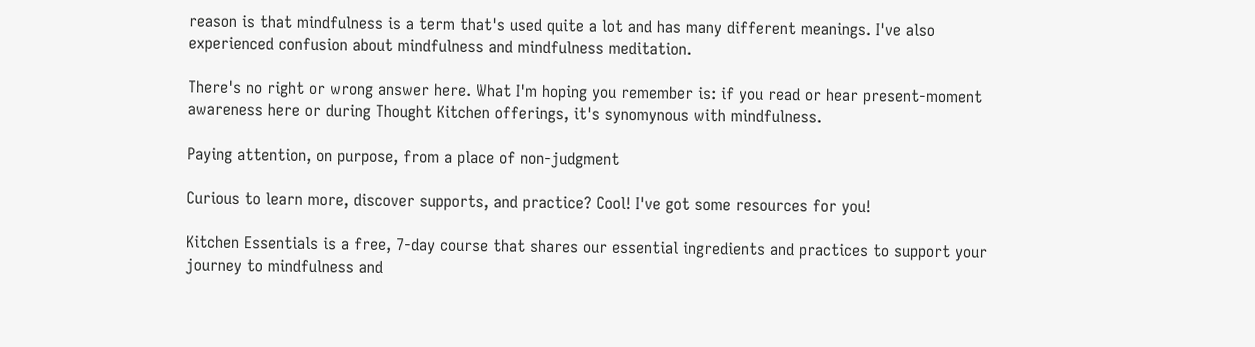reason is that mindfulness is a term that's used quite a lot and has many different meanings. I've also experienced confusion about mindfulness and mindfulness meditation.

There's no right or wrong answer here. What I'm hoping you remember is: if you read or hear present-moment awareness here or during Thought Kitchen offerings, it's synomynous with mindfulness.

Paying attention, on purpose, from a place of non-judgment

Curious to learn more, discover supports, and practice? Cool! I've got some resources for you!

Kitchen Essentials is a free, 7-day course that shares our essential ingredients and practices to support your journey to mindfulness and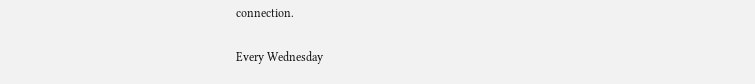connection.

Every Wednesday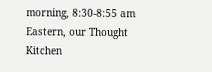morning, 8:30-8:55 am Eastern, our Thought Kitchen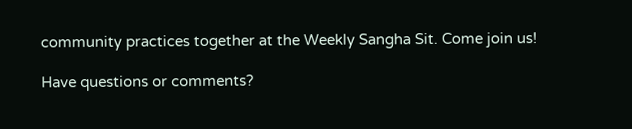community practices together at the Weekly Sangha Sit. Come join us!

Have questions or comments?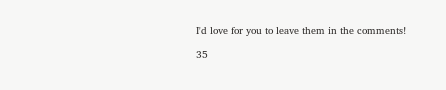I'd love for you to leave them in the comments!

35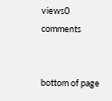views0 comments


bottom of page